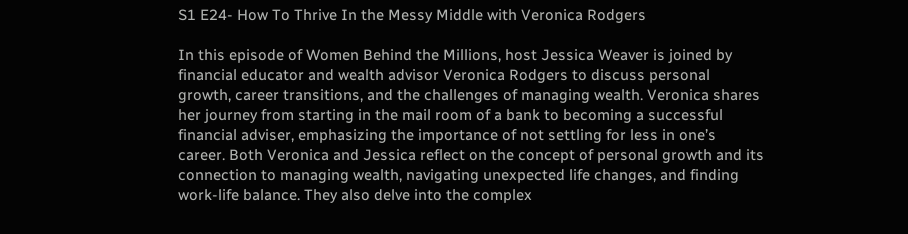S1 E24- How To Thrive In the Messy Middle with Veronica Rodgers

In this episode of Women Behind the Millions, host Jessica Weaver is joined by financial educator and wealth advisor Veronica Rodgers to discuss personal growth, career transitions, and the challenges of managing wealth. Veronica shares her journey from starting in the mail room of a bank to becoming a successful financial adviser, emphasizing the importance of not settling for less in one’s career. Both Veronica and Jessica reflect on the concept of personal growth and its connection to managing wealth, navigating unexpected life changes, and finding work-life balance. They also delve into the complex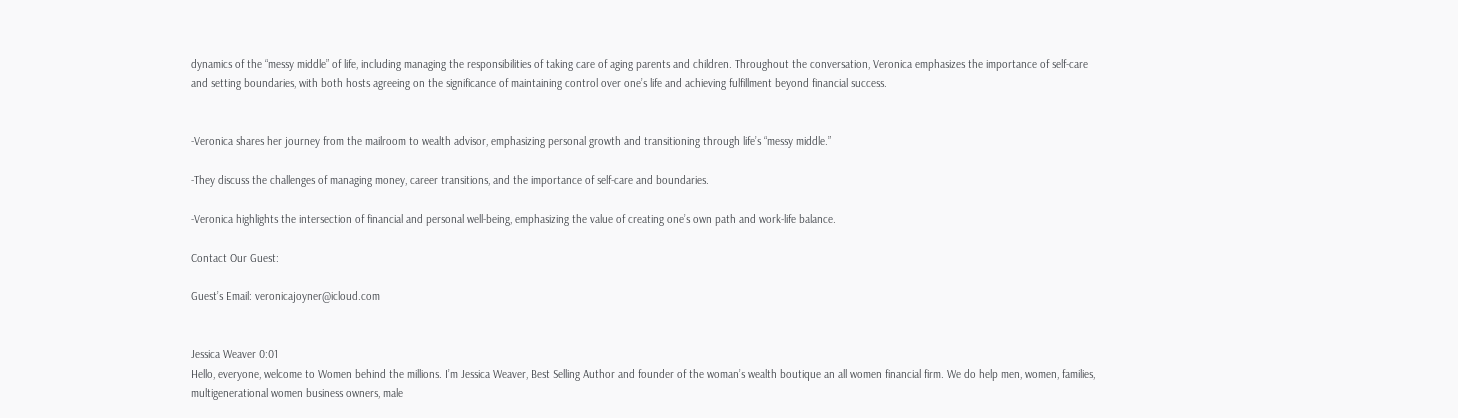dynamics of the “messy middle” of life, including managing the responsibilities of taking care of aging parents and children. Throughout the conversation, Veronica emphasizes the importance of self-care and setting boundaries, with both hosts agreeing on the significance of maintaining control over one’s life and achieving fulfillment beyond financial success.


-Veronica shares her journey from the mailroom to wealth advisor, emphasizing personal growth and transitioning through life’s “messy middle.”

-They discuss the challenges of managing money, career transitions, and the importance of self-care and boundaries.

-Veronica highlights the intersection of financial and personal well-being, emphasizing the value of creating one’s own path and work-life balance.

Contact Our Guest:

Guest’s Email: veronicajoyner@icloud.com


Jessica Weaver 0:01
Hello, everyone, welcome to Women behind the millions. I’m Jessica Weaver, Best Selling Author and founder of the woman’s wealth boutique an all women financial firm. We do help men, women, families, multigenerational women business owners, male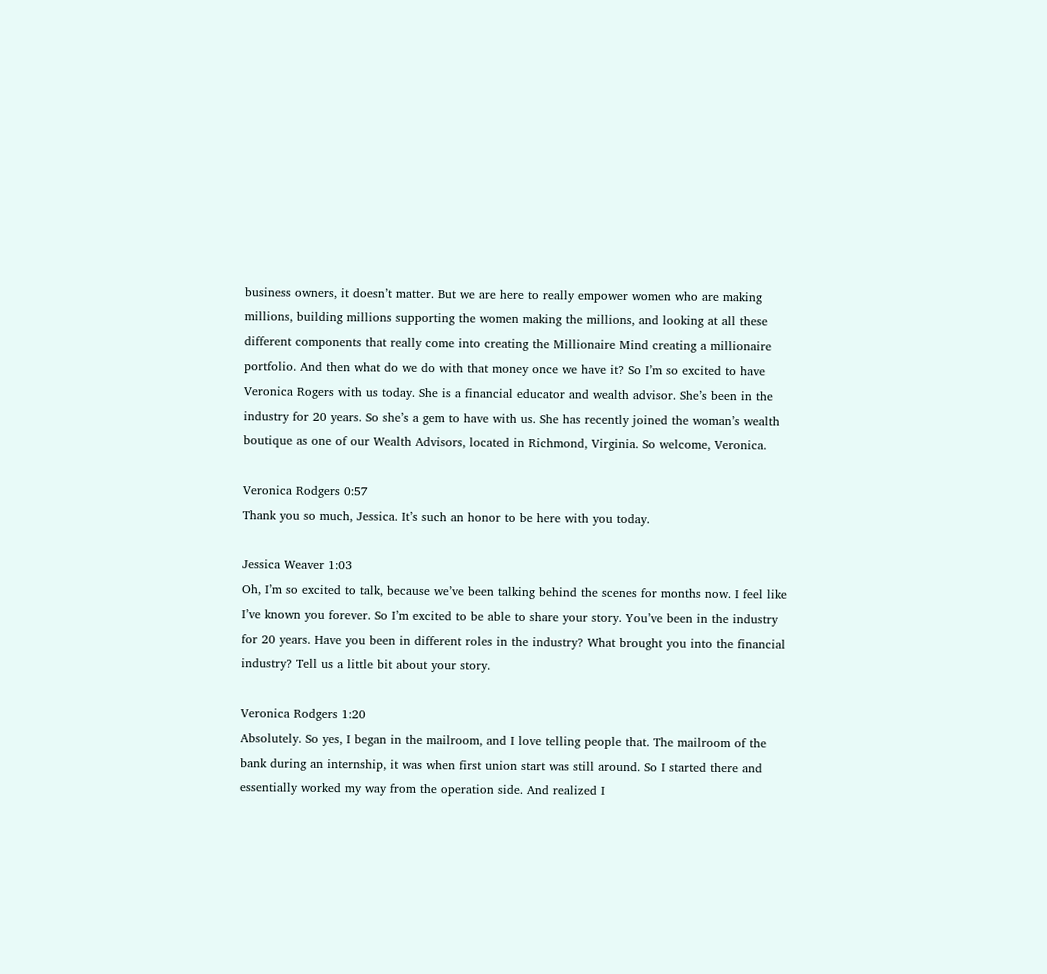business owners, it doesn’t matter. But we are here to really empower women who are making millions, building millions supporting the women making the millions, and looking at all these different components that really come into creating the Millionaire Mind creating a millionaire portfolio. And then what do we do with that money once we have it? So I’m so excited to have Veronica Rogers with us today. She is a financial educator and wealth advisor. She’s been in the industry for 20 years. So she’s a gem to have with us. She has recently joined the woman’s wealth boutique as one of our Wealth Advisors, located in Richmond, Virginia. So welcome, Veronica.

Veronica Rodgers 0:57
Thank you so much, Jessica. It’s such an honor to be here with you today.

Jessica Weaver 1:03
Oh, I’m so excited to talk, because we’ve been talking behind the scenes for months now. I feel like I’ve known you forever. So I’m excited to be able to share your story. You’ve been in the industry for 20 years. Have you been in different roles in the industry? What brought you into the financial industry? Tell us a little bit about your story.

Veronica Rodgers 1:20
Absolutely. So yes, I began in the mailroom, and I love telling people that. The mailroom of the bank during an internship, it was when first union start was still around. So I started there and essentially worked my way from the operation side. And realized I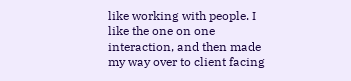like working with people. I like the one on one interaction, and then made my way over to client facing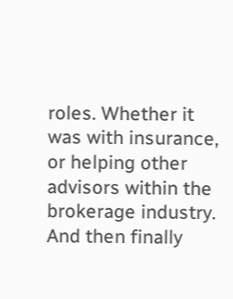roles. Whether it was with insurance, or helping other advisors within the brokerage industry. And then finally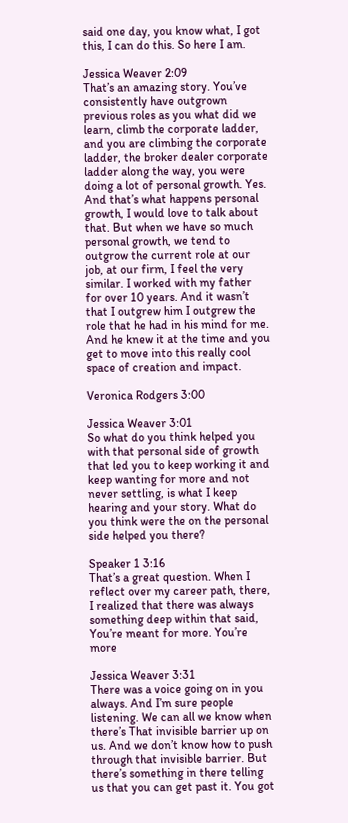said one day, you know what, I got this, I can do this. So here I am.

Jessica Weaver 2:09
That’s an amazing story. You’ve consistently have outgrown previous roles as you what did we learn, climb the corporate ladder, and you are climbing the corporate ladder, the broker dealer corporate ladder along the way, you were doing a lot of personal growth. Yes. And that’s what happens personal growth, I would love to talk about that. But when we have so much personal growth, we tend to outgrow the current role at our job, at our firm, I feel the very similar. I worked with my father for over 10 years. And it wasn’t that I outgrew him I outgrew the role that he had in his mind for me. And he knew it at the time and you get to move into this really cool space of creation and impact.

Veronica Rodgers 3:00

Jessica Weaver 3:01
So what do you think helped you with that personal side of growth that led you to keep working it and keep wanting for more and not never settling, is what I keep hearing and your story. What do you think were the on the personal side helped you there?

Speaker 1 3:16
That’s a great question. When I reflect over my career path, there, I realized that there was always something deep within that said, You’re meant for more. You’re more

Jessica Weaver 3:31
There was a voice going on in you always. And I’m sure people listening. We can all we know when there’s That invisible barrier up on us. And we don’t know how to push through that invisible barrier. But there’s something in there telling us that you can get past it. You got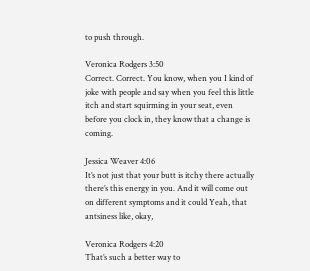to push through.

Veronica Rodgers 3:50
Correct. Correct. You know, when you I kind of joke with people and say when you feel this little itch and start squirming in your seat, even before you clock in, they know that a change is coming.

Jessica Weaver 4:06
It’s not just that your butt is itchy there actually there’s this energy in you. And it will come out on different symptoms and it could Yeah, that antsiness like, okay,

Veronica Rodgers 4:20
That’s such a better way to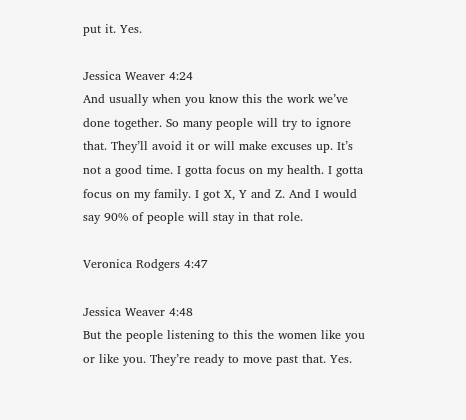put it. Yes.

Jessica Weaver 4:24
And usually when you know this the work we’ve done together. So many people will try to ignore that. They’ll avoid it or will make excuses up. It’s not a good time. I gotta focus on my health. I gotta focus on my family. I got X, Y and Z. And I would say 90% of people will stay in that role.

Veronica Rodgers 4:47

Jessica Weaver 4:48
But the people listening to this the women like you or like you. They’re ready to move past that. Yes.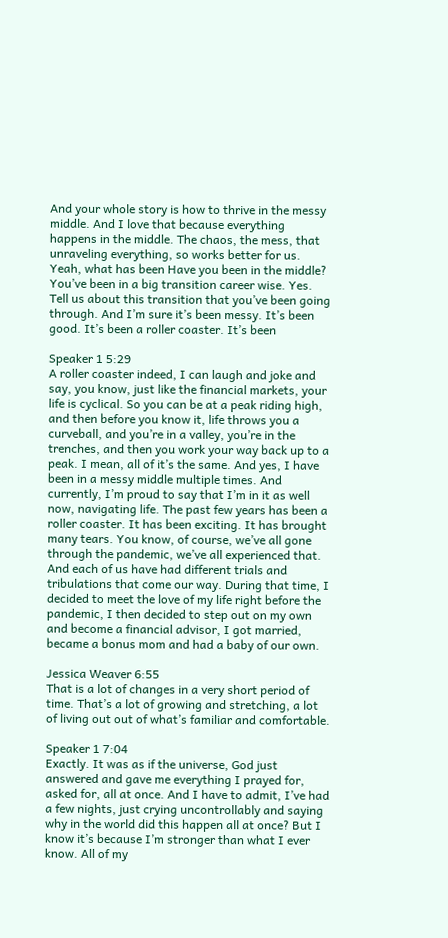And your whole story is how to thrive in the messy middle. And I love that because everything happens in the middle. The chaos, the mess, that unraveling everything, so works better for us. Yeah, what has been Have you been in the middle? You’ve been in a big transition career wise. Yes. Tell us about this transition that you’ve been going through. And I’m sure it’s been messy. It’s been good. It’s been a roller coaster. It’s been

Speaker 1 5:29
A roller coaster indeed, I can laugh and joke and say, you know, just like the financial markets, your life is cyclical. So you can be at a peak riding high, and then before you know it, life throws you a curveball, and you’re in a valley, you’re in the trenches, and then you work your way back up to a peak. I mean, all of it’s the same. And yes, I have been in a messy middle multiple times. And currently, I’m proud to say that I’m in it as well now, navigating life. The past few years has been a roller coaster. It has been exciting. It has brought many tears. You know, of course, we’ve all gone through the pandemic, we’ve all experienced that. And each of us have had different trials and tribulations that come our way. During that time, I decided to meet the love of my life right before the pandemic, I then decided to step out on my own and become a financial advisor, I got married, became a bonus mom and had a baby of our own.

Jessica Weaver 6:55
That is a lot of changes in a very short period of time. That’s a lot of growing and stretching, a lot of living out out of what’s familiar and comfortable.

Speaker 1 7:04
Exactly. It was as if the universe, God just answered and gave me everything I prayed for, asked for, all at once. And I have to admit, I’ve had a few nights, just crying uncontrollably and saying why in the world did this happen all at once? But I know it’s because I’m stronger than what I ever know. All of my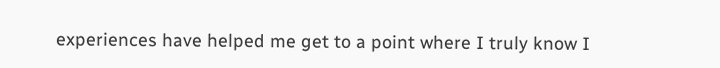experiences have helped me get to a point where I truly know I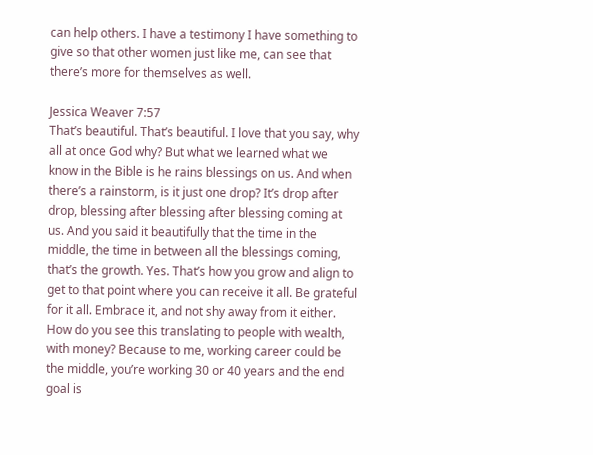can help others. I have a testimony I have something to give so that other women just like me, can see that there’s more for themselves as well.

Jessica Weaver 7:57
That’s beautiful. That’s beautiful. I love that you say, why all at once God why? But what we learned what we know in the Bible is he rains blessings on us. And when there’s a rainstorm, is it just one drop? It’s drop after drop, blessing after blessing after blessing coming at us. And you said it beautifully that the time in the middle, the time in between all the blessings coming, that’s the growth. Yes. That’s how you grow and align to get to that point where you can receive it all. Be grateful for it all. Embrace it, and not shy away from it either. How do you see this translating to people with wealth, with money? Because to me, working career could be the middle, you’re working 30 or 40 years and the end goal is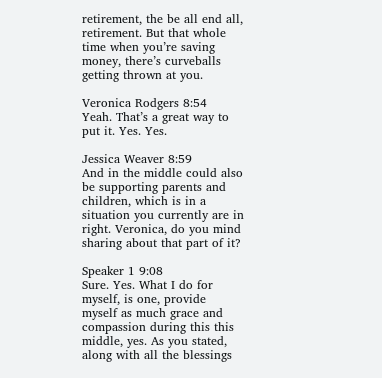retirement, the be all end all, retirement. But that whole time when you’re saving money, there’s curveballs getting thrown at you.

Veronica Rodgers 8:54
Yeah. That’s a great way to put it. Yes. Yes.

Jessica Weaver 8:59
And in the middle could also be supporting parents and children, which is in a situation you currently are in right. Veronica, do you mind sharing about that part of it?

Speaker 1 9:08
Sure. Yes. What I do for myself, is one, provide myself as much grace and compassion during this this middle, yes. As you stated, along with all the blessings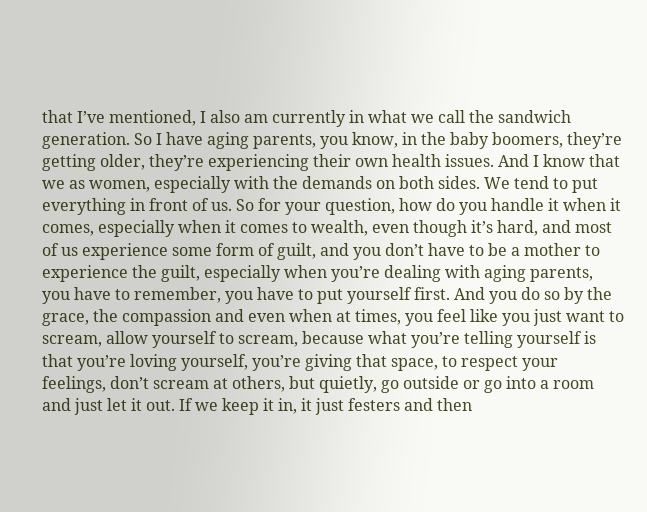that I’ve mentioned, I also am currently in what we call the sandwich generation. So I have aging parents, you know, in the baby boomers, they’re getting older, they’re experiencing their own health issues. And I know that we as women, especially with the demands on both sides. We tend to put everything in front of us. So for your question, how do you handle it when it comes, especially when it comes to wealth, even though it’s hard, and most of us experience some form of guilt, and you don’t have to be a mother to experience the guilt, especially when you’re dealing with aging parents, you have to remember, you have to put yourself first. And you do so by the grace, the compassion and even when at times, you feel like you just want to scream, allow yourself to scream, because what you’re telling yourself is that you’re loving yourself, you’re giving that space, to respect your feelings, don’t scream at others, but quietly, go outside or go into a room and just let it out. If we keep it in, it just festers and then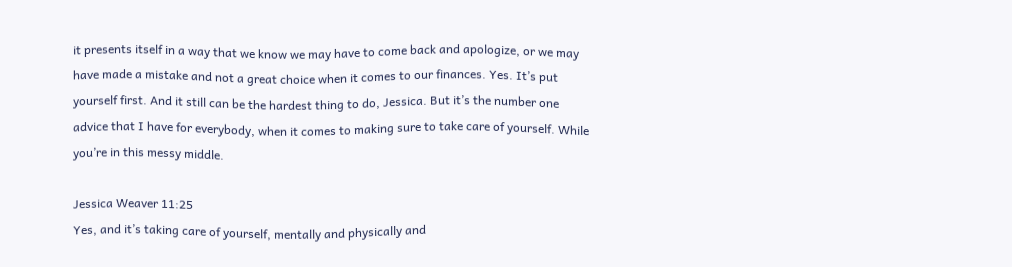it presents itself in a way that we know we may have to come back and apologize, or we may have made a mistake and not a great choice when it comes to our finances. Yes. It’s put yourself first. And it still can be the hardest thing to do, Jessica. But it’s the number one advice that I have for everybody, when it comes to making sure to take care of yourself. While you’re in this messy middle.

Jessica Weaver 11:25
Yes, and it’s taking care of yourself, mentally and physically and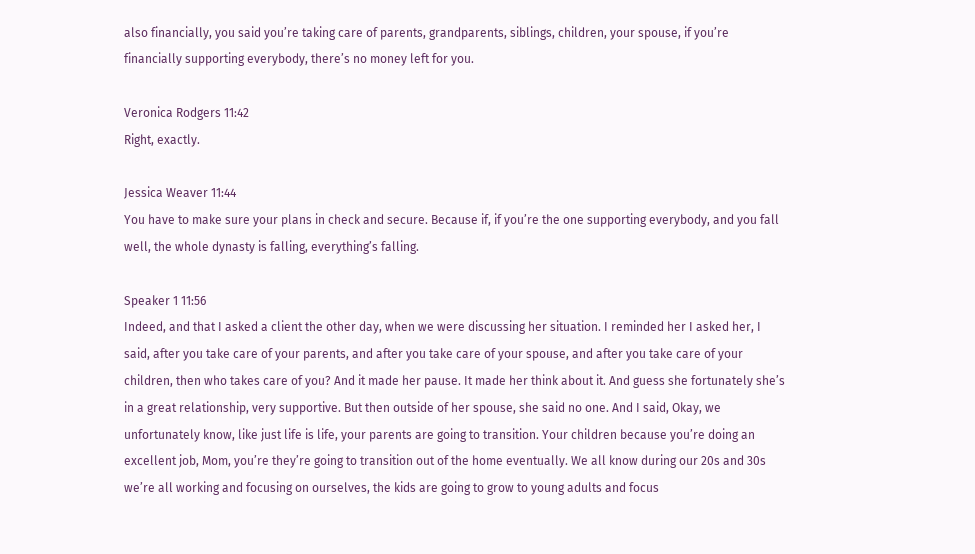also financially, you said you’re taking care of parents, grandparents, siblings, children, your spouse, if you’re financially supporting everybody, there’s no money left for you.

Veronica Rodgers 11:42
Right, exactly.

Jessica Weaver 11:44
You have to make sure your plans in check and secure. Because if, if you’re the one supporting everybody, and you fall well, the whole dynasty is falling, everything’s falling.

Speaker 1 11:56
Indeed, and that I asked a client the other day, when we were discussing her situation. I reminded her I asked her, I said, after you take care of your parents, and after you take care of your spouse, and after you take care of your children, then who takes care of you? And it made her pause. It made her think about it. And guess she fortunately she’s in a great relationship, very supportive. But then outside of her spouse, she said no one. And I said, Okay, we unfortunately know, like just life is life, your parents are going to transition. Your children because you’re doing an excellent job, Mom, you’re they’re going to transition out of the home eventually. We all know during our 20s and 30s we’re all working and focusing on ourselves, the kids are going to grow to young adults and focus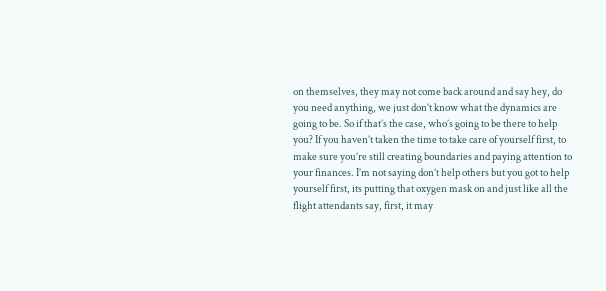on themselves, they may not come back around and say hey, do you need anything, we just don’t know what the dynamics are going to be. So if that’s the case, who’s going to be there to help you? If you haven’t taken the time to take care of yourself first, to make sure you’re still creating boundaries and paying attention to your finances. I’m not saying don’t help others but you got to help yourself first, its putting that oxygen mask on and just like all the flight attendants say, first, it may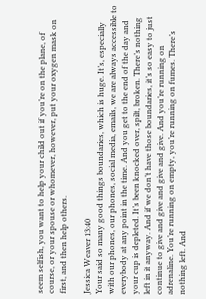seem selfish, you want to help your child out if you’re on the plane, of course, or your spouse or whomever, however, put your oxygen mask on first, and then help others.

Jessica Weaver 13:40
Your said so many good things boundaries, which is huge. It’s, especially with our phones, our phones, social media, emails, we are always accessible to everybody at any point in the time. And you get to the end of the day and your cup is depleted. It’s been knocked over, spilt, broken. There’s nothing left in it anyway. And if we don’t have those boundaries, it’s so easy to just continue to give and give and give and give. And you’re running on adrenaline. You’re running on empty, you’re running on fumes. There’s nothing left. And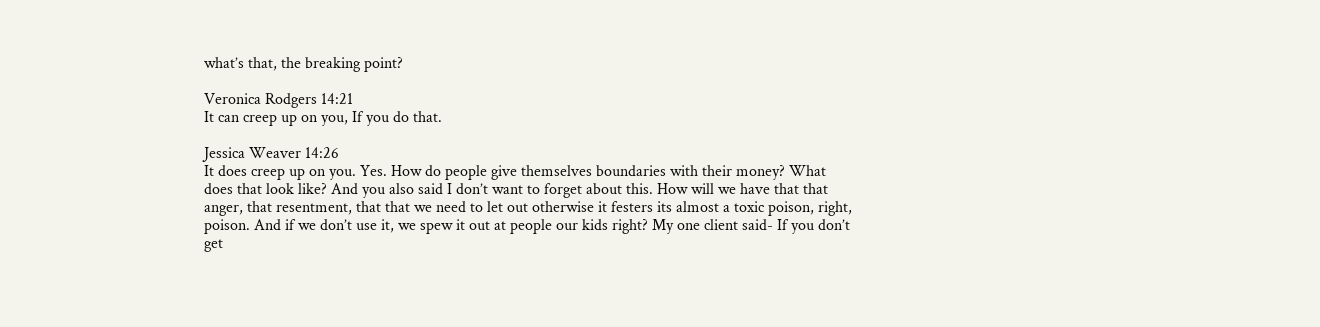what’s that, the breaking point?

Veronica Rodgers 14:21
It can creep up on you, If you do that.

Jessica Weaver 14:26
It does creep up on you. Yes. How do people give themselves boundaries with their money? What does that look like? And you also said I don’t want to forget about this. How will we have that that anger, that resentment, that that we need to let out otherwise it festers its almost a toxic poison, right, poison. And if we don’t use it, we spew it out at people our kids right? My one client said- If you don’t get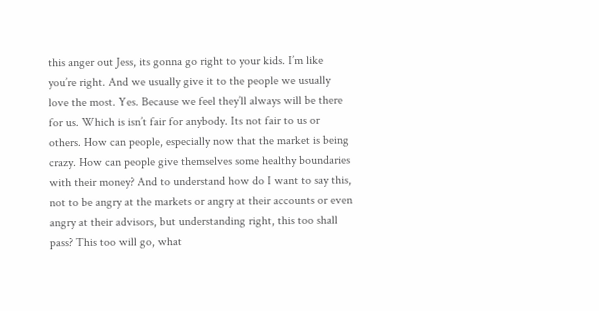this anger out Jess, its gonna go right to your kids. I’m like you’re right. And we usually give it to the people we usually love the most. Yes. Because we feel they’ll always will be there for us. Which is isn’t fair for anybody. Its not fair to us or others. How can people, especially now that the market is being crazy. How can people give themselves some healthy boundaries with their money? And to understand how do I want to say this, not to be angry at the markets or angry at their accounts or even angry at their advisors, but understanding right, this too shall pass? This too will go, what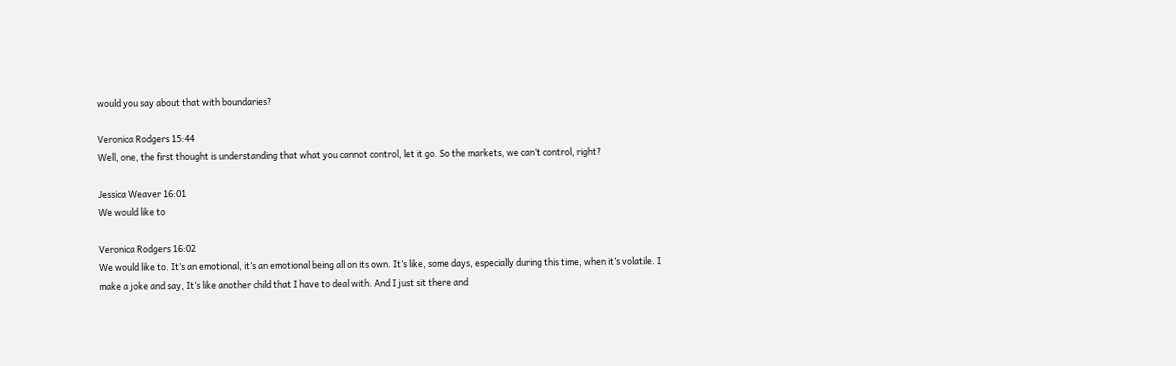would you say about that with boundaries?

Veronica Rodgers 15:44
Well, one, the first thought is understanding that what you cannot control, let it go. So the markets, we can’t control, right?

Jessica Weaver 16:01
We would like to

Veronica Rodgers 16:02
We would like to. It’s an emotional, it’s an emotional being all on its own. It’s like, some days, especially during this time, when it’s volatile. I make a joke and say, It’s like another child that I have to deal with. And I just sit there and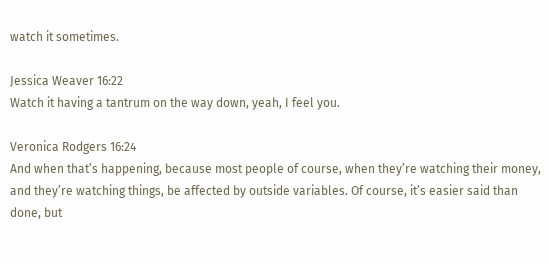watch it sometimes.

Jessica Weaver 16:22
Watch it having a tantrum on the way down, yeah, I feel you.

Veronica Rodgers 16:24
And when that’s happening, because most people of course, when they’re watching their money, and they’re watching things, be affected by outside variables. Of course, it’s easier said than done, but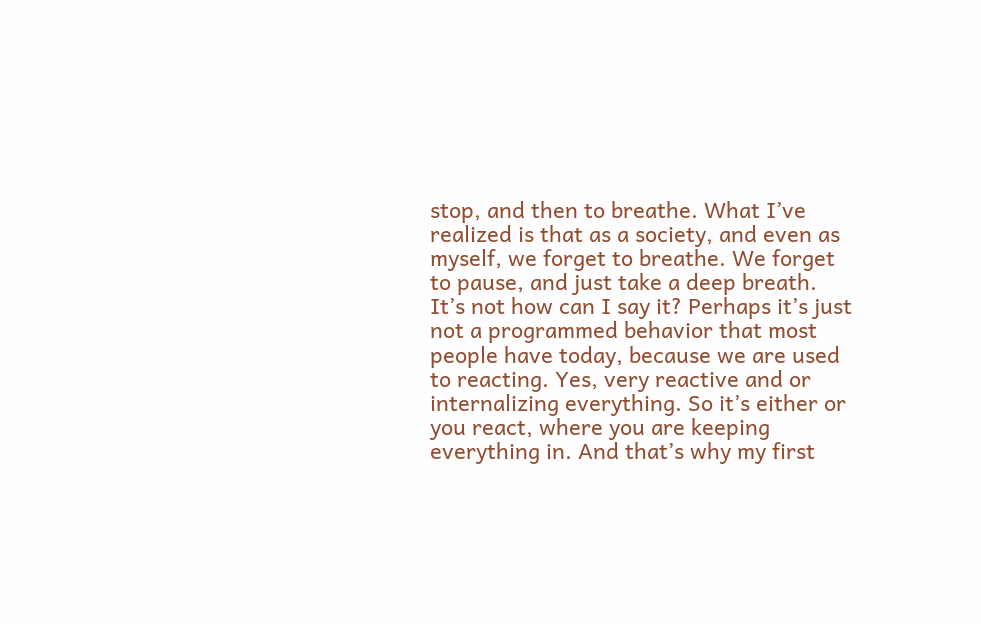stop, and then to breathe. What I’ve realized is that as a society, and even as myself, we forget to breathe. We forget to pause, and just take a deep breath. It’s not how can I say it? Perhaps it’s just not a programmed behavior that most people have today, because we are used to reacting. Yes, very reactive and or internalizing everything. So it’s either or you react, where you are keeping everything in. And that’s why my first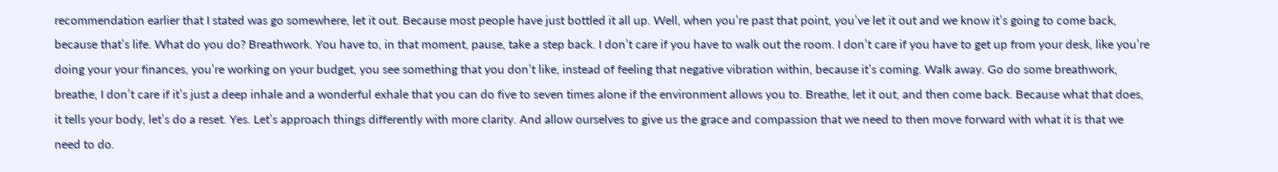recommendation earlier that I stated was go somewhere, let it out. Because most people have just bottled it all up. Well, when you’re past that point, you’ve let it out and we know it’s going to come back, because that’s life. What do you do? Breathwork. You have to, in that moment, pause, take a step back. I don’t care if you have to walk out the room. I don’t care if you have to get up from your desk, like you’re doing your your finances, you’re working on your budget, you see something that you don’t like, instead of feeling that negative vibration within, because it’s coming. Walk away. Go do some breathwork, breathe, I don’t care if it’s just a deep inhale and a wonderful exhale that you can do five to seven times alone if the environment allows you to. Breathe, let it out, and then come back. Because what that does, it tells your body, let’s do a reset. Yes. Let’s approach things differently with more clarity. And allow ourselves to give us the grace and compassion that we need to then move forward with what it is that we need to do.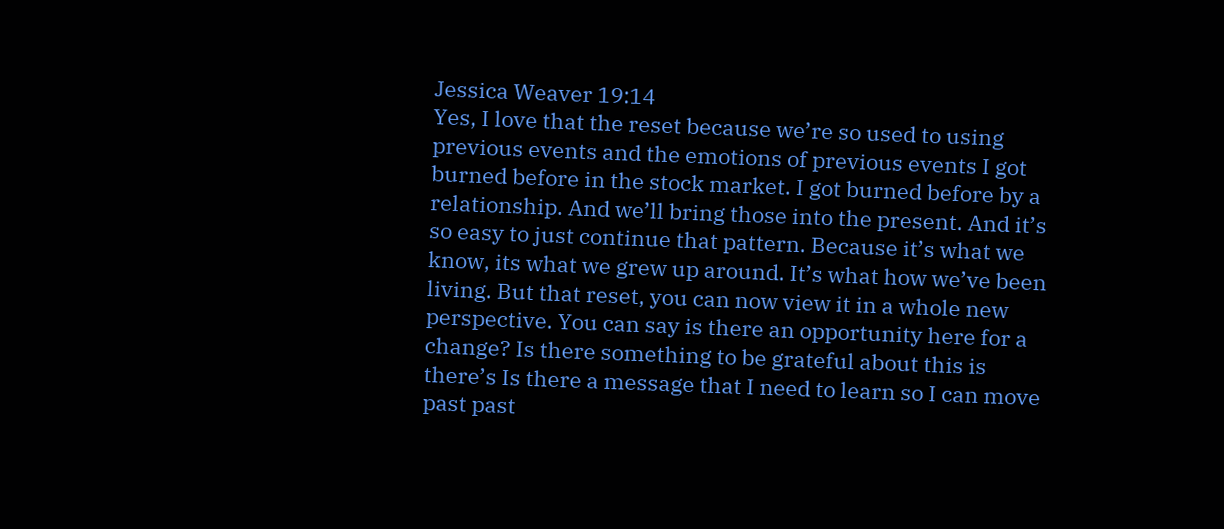Jessica Weaver 19:14
Yes, I love that the reset because we’re so used to using previous events and the emotions of previous events I got burned before in the stock market. I got burned before by a relationship. And we’ll bring those into the present. And it’s so easy to just continue that pattern. Because it’s what we know, its what we grew up around. It’s what how we’ve been living. But that reset, you can now view it in a whole new perspective. You can say is there an opportunity here for a change? Is there something to be grateful about this is there’s Is there a message that I need to learn so I can move past past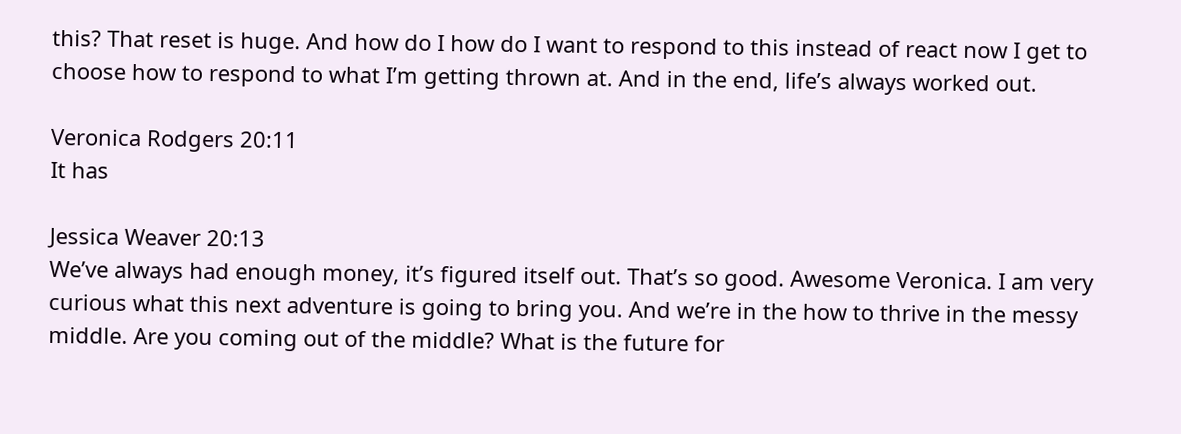this? That reset is huge. And how do I how do I want to respond to this instead of react now I get to choose how to respond to what I’m getting thrown at. And in the end, life’s always worked out.

Veronica Rodgers 20:11
It has

Jessica Weaver 20:13
We’ve always had enough money, it’s figured itself out. That’s so good. Awesome Veronica. I am very curious what this next adventure is going to bring you. And we’re in the how to thrive in the messy middle. Are you coming out of the middle? What is the future for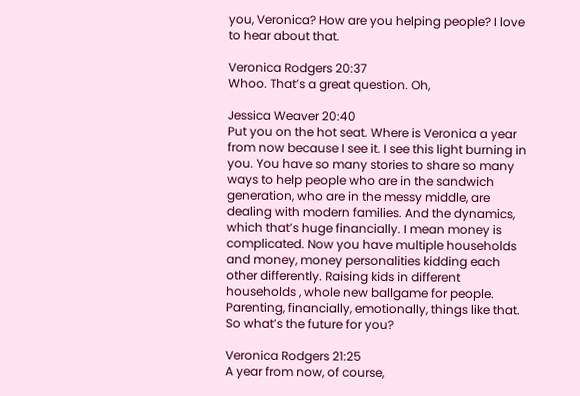you, Veronica? How are you helping people? I love to hear about that.

Veronica Rodgers 20:37
Whoo. That’s a great question. Oh,

Jessica Weaver 20:40
Put you on the hot seat. Where is Veronica a year from now because I see it. I see this light burning in you. You have so many stories to share so many ways to help people who are in the sandwich generation, who are in the messy middle, are dealing with modern families. And the dynamics, which that’s huge financially. I mean money is complicated. Now you have multiple households and money, money personalities kidding each other differently. Raising kids in different households , whole new ballgame for people. Parenting, financially, emotionally, things like that. So what’s the future for you?

Veronica Rodgers 21:25
A year from now, of course,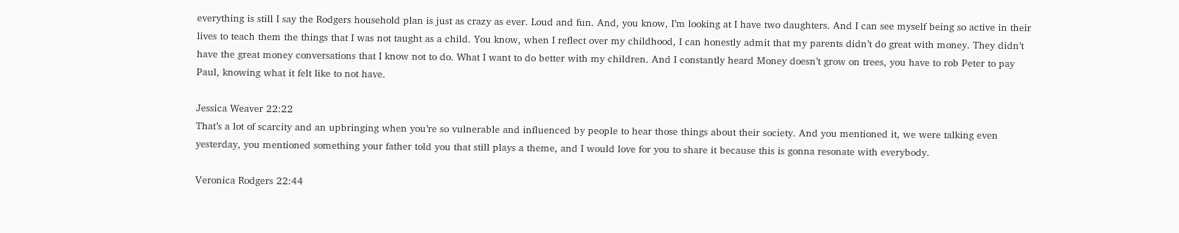everything is still I say the Rodgers household plan is just as crazy as ever. Loud and fun. And, you know, I’m looking at I have two daughters. And I can see myself being so active in their lives to teach them the things that I was not taught as a child. You know, when I reflect over my childhood, I can honestly admit that my parents didn’t do great with money. They didn’t have the great money conversations that I know not to do. What I want to do better with my children. And I constantly heard Money doesn’t grow on trees, you have to rob Peter to pay Paul, knowing what it felt like to not have.

Jessica Weaver 22:22
That’s a lot of scarcity and an upbringing when you’re so vulnerable and influenced by people to hear those things about their society. And you mentioned it, we were talking even yesterday, you mentioned something your father told you that still plays a theme, and I would love for you to share it because this is gonna resonate with everybody.

Veronica Rodgers 22:44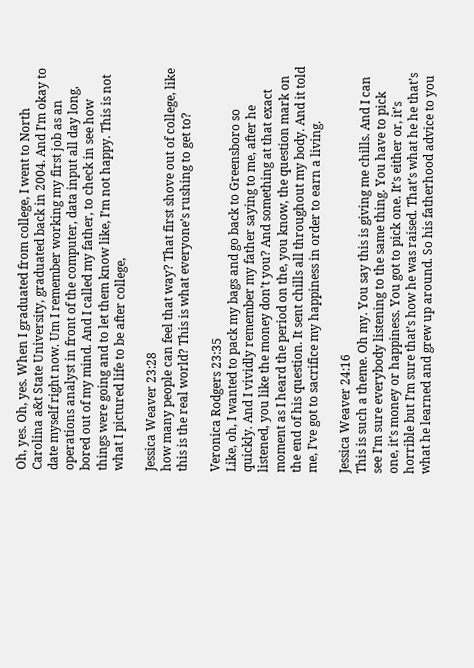Oh, yes. Oh, yes. When I graduated from college, I went to North Carolina a&t State University, graduated back in 2004. And I’m okay to date myself right now. Um I remember working my first job as an operations analyst in front of the computer, data input all day long, bored out of my mind. And I called my father, to check in see how things were going and to let them know like, I’m not happy. This is not what I pictured life to be after college,

Jessica Weaver 23:28
how many people can feel that way? That first shove out of college, like this is the real world? This is what everyone’s rushing to get to?

Veronica Rodgers 23:35
Like, oh, I wanted to pack my bags and go back to Greensboro so quickly. And I vividly remember my father saying to me, after he listened, you like the money don’t you? And something at that exact moment as I heard the period on the, you know, the question mark on the end of his question. It sent chills all throughout my body. And it told me, I’ve got to sacrifice my happiness in order to earn a living.

Jessica Weaver 24:16
This is such a theme. Oh my. You say this is giving me chills. And I can see I’m sure everybody listening to the same thing. You have to pick one, it’s money or happiness. You got to pick one. It’s either or, it’s horrible but I’m sure that’s how he was raised. That’s what he he that’s what he learned and grew up around. So his fatherhood advice to you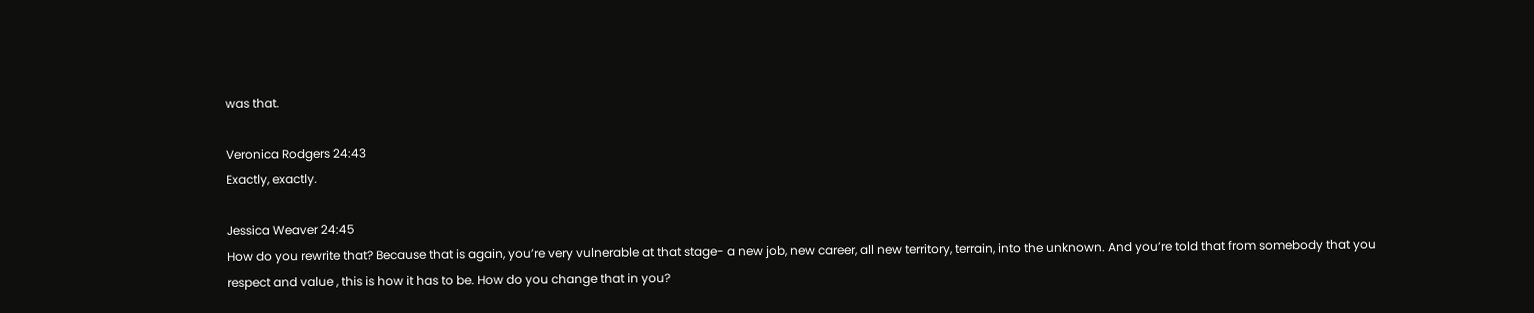was that.

Veronica Rodgers 24:43
Exactly, exactly.

Jessica Weaver 24:45
How do you rewrite that? Because that is again, you’re very vulnerable at that stage- a new job, new career, all new territory, terrain, into the unknown. And you’re told that from somebody that you respect and value , this is how it has to be. How do you change that in you?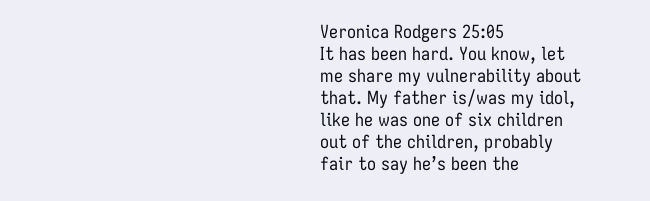Veronica Rodgers 25:05
It has been hard. You know, let me share my vulnerability about that. My father is/was my idol, like he was one of six children out of the children, probably fair to say he’s been the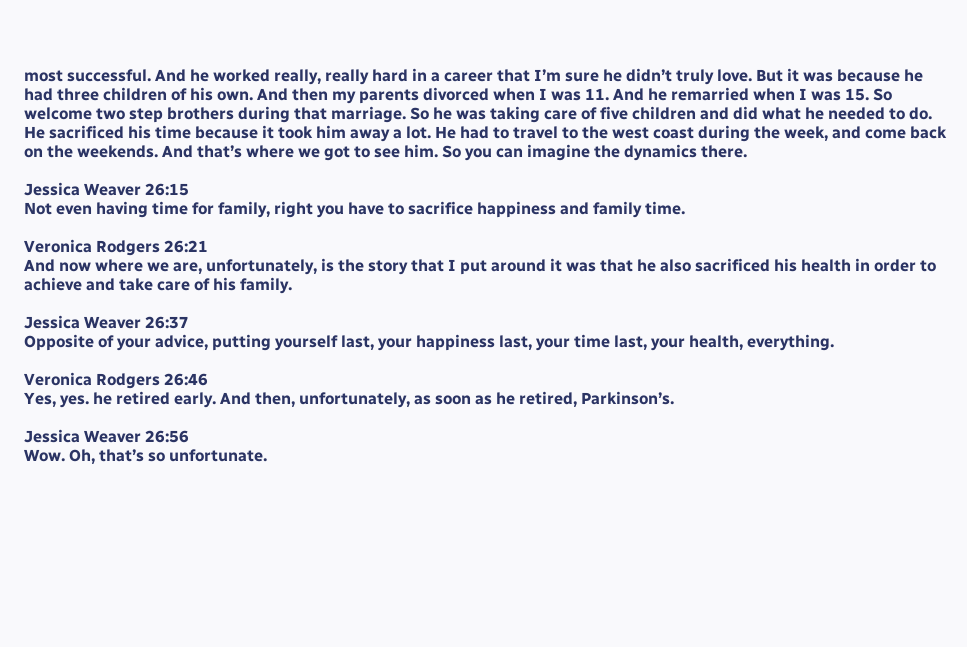most successful. And he worked really, really hard in a career that I’m sure he didn’t truly love. But it was because he had three children of his own. And then my parents divorced when I was 11. And he remarried when I was 15. So welcome two step brothers during that marriage. So he was taking care of five children and did what he needed to do. He sacrificed his time because it took him away a lot. He had to travel to the west coast during the week, and come back on the weekends. And that’s where we got to see him. So you can imagine the dynamics there.

Jessica Weaver 26:15
Not even having time for family, right you have to sacrifice happiness and family time.

Veronica Rodgers 26:21
And now where we are, unfortunately, is the story that I put around it was that he also sacrificed his health in order to achieve and take care of his family.

Jessica Weaver 26:37
Opposite of your advice, putting yourself last, your happiness last, your time last, your health, everything.

Veronica Rodgers 26:46
Yes, yes. he retired early. And then, unfortunately, as soon as he retired, Parkinson’s.

Jessica Weaver 26:56
Wow. Oh, that’s so unfortunate.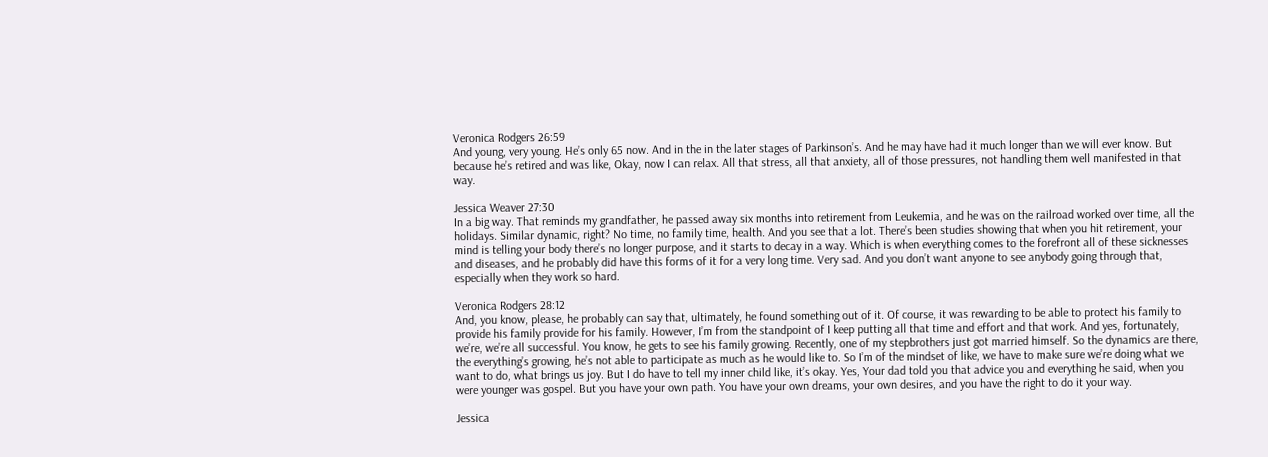Veronica Rodgers 26:59
And young, very young. He’s only 65 now. And in the in the later stages of Parkinson’s. And he may have had it much longer than we will ever know. But because he’s retired and was like, Okay, now I can relax. All that stress, all that anxiety, all of those pressures, not handling them well manifested in that way.

Jessica Weaver 27:30
In a big way. That reminds my grandfather, he passed away six months into retirement from Leukemia, and he was on the railroad worked over time, all the holidays. Similar dynamic, right? No time, no family time, health. And you see that a lot. There’s been studies showing that when you hit retirement, your mind is telling your body there’s no longer purpose, and it starts to decay in a way. Which is when everything comes to the forefront all of these sicknesses and diseases, and he probably did have this forms of it for a very long time. Very sad. And you don’t want anyone to see anybody going through that, especially when they work so hard.

Veronica Rodgers 28:12
And, you know, please, he probably can say that, ultimately, he found something out of it. Of course, it was rewarding to be able to protect his family to provide his family provide for his family. However, I’m from the standpoint of I keep putting all that time and effort and that work. And yes, fortunately, we’re, we’re all successful. You know, he gets to see his family growing. Recently, one of my stepbrothers just got married himself. So the dynamics are there, the everything’s growing, he’s not able to participate as much as he would like to. So I’m of the mindset of like, we have to make sure we’re doing what we want to do, what brings us joy. But I do have to tell my inner child like, it’s okay. Yes, Your dad told you that advice you and everything he said, when you were younger was gospel. But you have your own path. You have your own dreams, your own desires, and you have the right to do it your way.

Jessica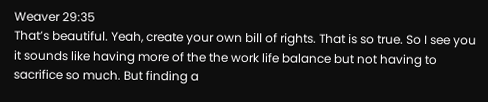Weaver 29:35
That’s beautiful. Yeah, create your own bill of rights. That is so true. So I see you it sounds like having more of the the work life balance but not having to sacrifice so much. But finding a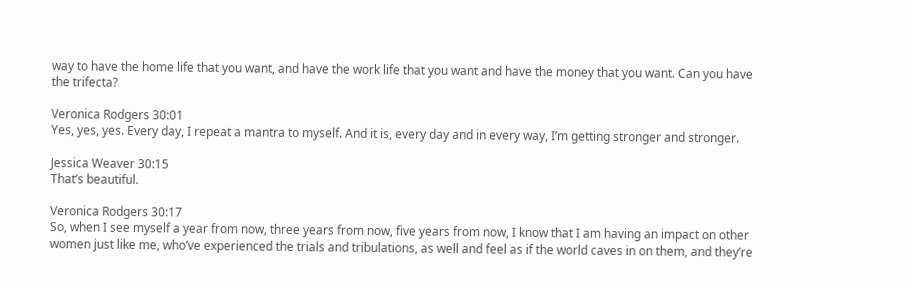way to have the home life that you want, and have the work life that you want and have the money that you want. Can you have the trifecta?

Veronica Rodgers 30:01
Yes, yes, yes. Every day, I repeat a mantra to myself. And it is, every day and in every way, I’m getting stronger and stronger.

Jessica Weaver 30:15
That’s beautiful.

Veronica Rodgers 30:17
So, when I see myself a year from now, three years from now, five years from now, I know that I am having an impact on other women just like me, who’ve experienced the trials and tribulations, as well and feel as if the world caves in on them, and they’re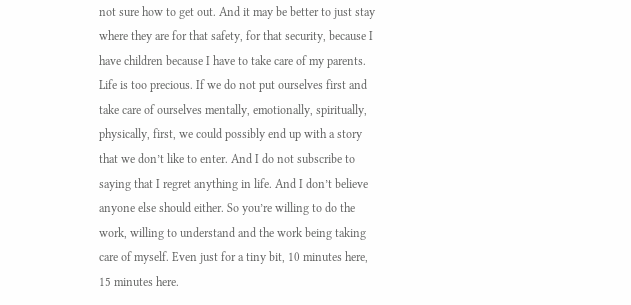not sure how to get out. And it may be better to just stay where they are for that safety, for that security, because I have children because I have to take care of my parents. Life is too precious. If we do not put ourselves first and take care of ourselves mentally, emotionally, spiritually, physically, first, we could possibly end up with a story that we don’t like to enter. And I do not subscribe to saying that I regret anything in life. And I don’t believe anyone else should either. So you’re willing to do the work, willing to understand and the work being taking care of myself. Even just for a tiny bit, 10 minutes here, 15 minutes here.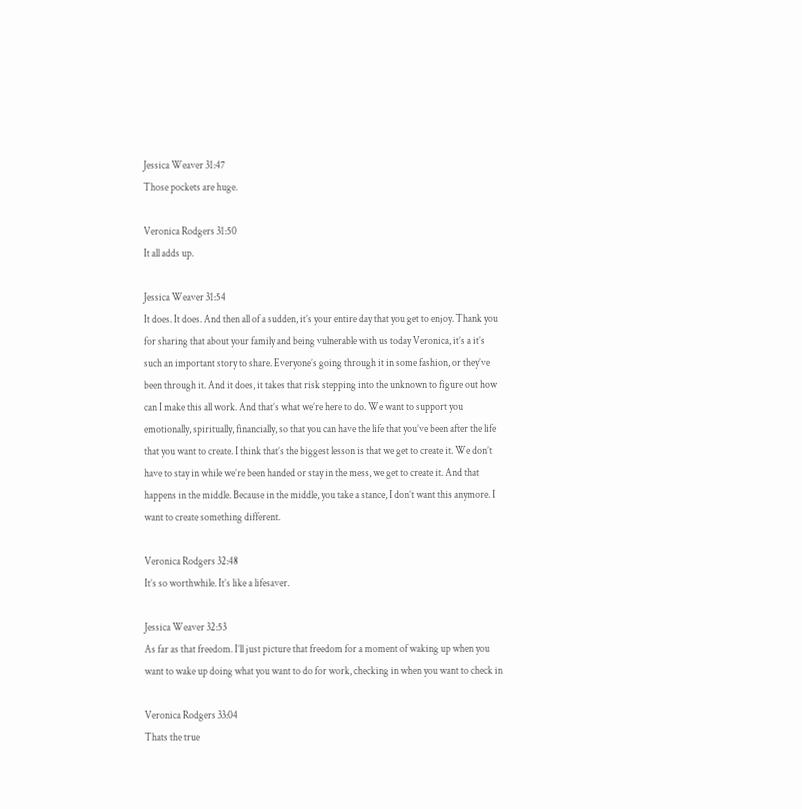Jessica Weaver 31:47
Those pockets are huge.

Veronica Rodgers 31:50
It all adds up.

Jessica Weaver 31:54
It does. It does. And then all of a sudden, it’s your entire day that you get to enjoy. Thank you for sharing that about your family and being vulnerable with us today Veronica, it’s a it’s such an important story to share. Everyone’s going through it in some fashion, or they’ve been through it. And it does, it takes that risk stepping into the unknown to figure out how can I make this all work. And that’s what we’re here to do. We want to support you emotionally, spiritually, financially, so that you can have the life that you’ve been after the life that you want to create. I think that’s the biggest lesson is that we get to create it. We don’t have to stay in while we’re been handed or stay in the mess, we get to create it. And that happens in the middle. Because in the middle, you take a stance, I don’t want this anymore. I want to create something different.

Veronica Rodgers 32:48
It’s so worthwhile. It’s like a lifesaver.

Jessica Weaver 32:53
As far as that freedom. I’ll just picture that freedom for a moment of waking up when you want to wake up doing what you want to do for work, checking in when you want to check in

Veronica Rodgers 33:04
Thats the true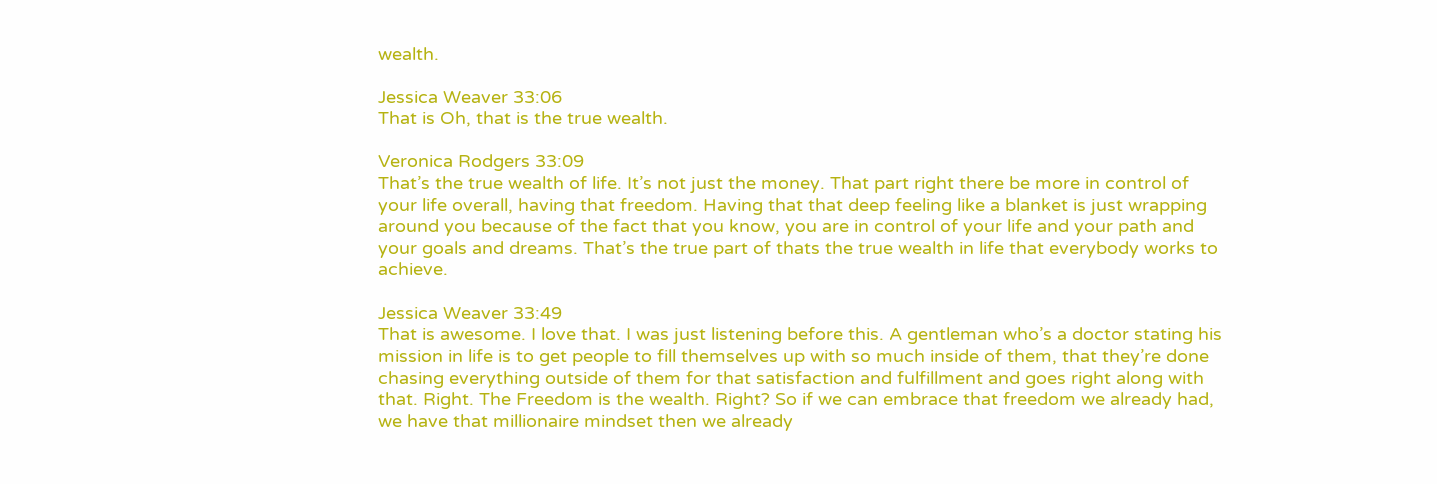wealth.

Jessica Weaver 33:06
That is Oh, that is the true wealth.

Veronica Rodgers 33:09
That’s the true wealth of life. It’s not just the money. That part right there be more in control of your life overall, having that freedom. Having that that deep feeling like a blanket is just wrapping around you because of the fact that you know, you are in control of your life and your path and your goals and dreams. That’s the true part of thats the true wealth in life that everybody works to achieve.

Jessica Weaver 33:49
That is awesome. I love that. I was just listening before this. A gentleman who’s a doctor stating his mission in life is to get people to fill themselves up with so much inside of them, that they’re done chasing everything outside of them for that satisfaction and fulfillment and goes right along with that. Right. The Freedom is the wealth. Right? So if we can embrace that freedom we already had, we have that millionaire mindset then we already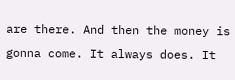are there. And then the money is gonna come. It always does. It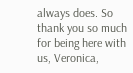always does. So thank you so much for being here with us, Veronica,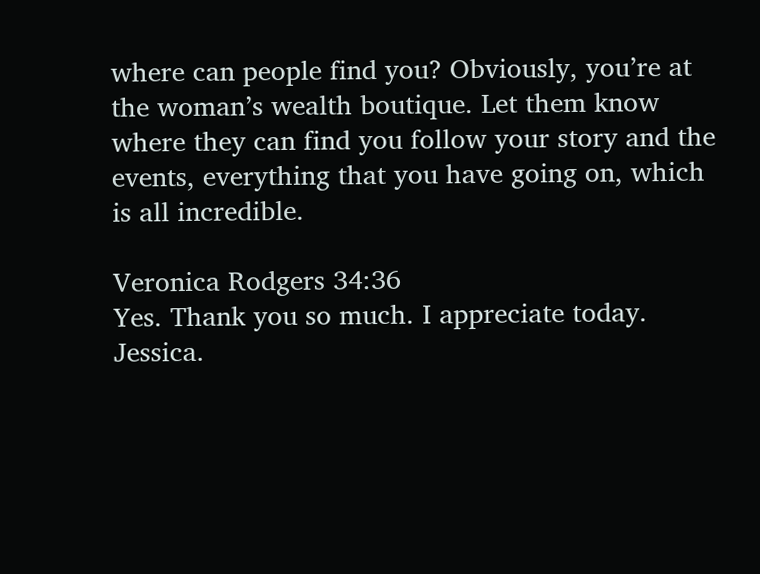where can people find you? Obviously, you’re at the woman’s wealth boutique. Let them know where they can find you follow your story and the events, everything that you have going on, which is all incredible.

Veronica Rodgers 34:36
Yes. Thank you so much. I appreciate today. Jessica.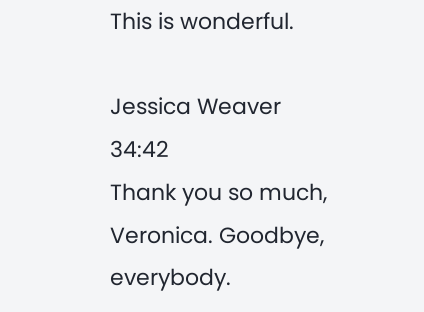This is wonderful.

Jessica Weaver 34:42
Thank you so much, Veronica. Goodbye, everybody.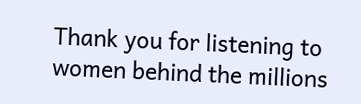Thank you for listening to women behind the millions